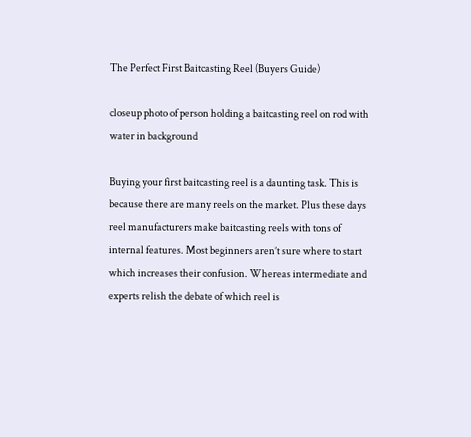The Perfect First Baitcasting Reel (Buyers Guide)

closeup photo of person holding a baitcasting reel on rod with water in background

Buying your first baitcasting reel is a daunting task. This is because there are many reels on the market. Plus these days reel manufacturers make baitcasting reels with tons of internal features. Most beginners aren’t sure where to start which increases their confusion. Whereas intermediate and experts relish the debate of which reel is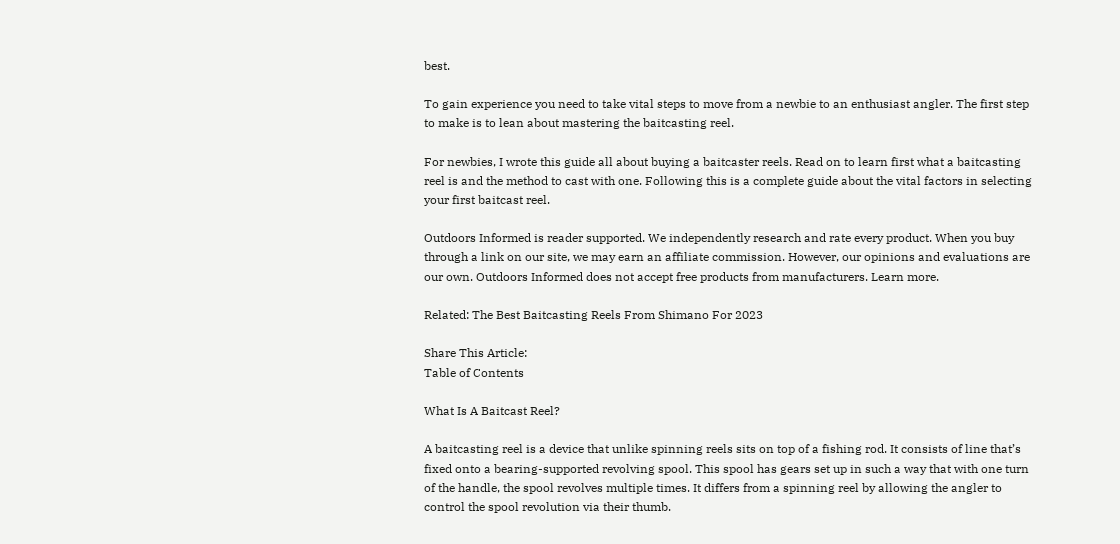best.

To gain experience you need to take vital steps to move from a newbie to an enthusiast angler. The first step to make is to lean about mastering the baitcasting reel.

For newbies, I wrote this guide all about buying a baitcaster reels. Read on to learn first what a baitcasting reel is and the method to cast with one. Following this is a complete guide about the vital factors in selecting your first baitcast reel.

Outdoors Informed is reader supported. We independently research and rate every product. When you buy through a link on our site, we may earn an affiliate commission. However, our opinions and evaluations are our own. Outdoors Informed does not accept free products from manufacturers. Learn more.

Related: The Best Baitcasting Reels From Shimano For 2023

Share This Article:
Table of Contents

What Is A Baitcast Reel?

A baitcasting reel is a device that unlike spinning reels sits on top of a fishing rod. It consists of line that’s fixed onto a bearing-supported revolving spool. This spool has gears set up in such a way that with one turn of the handle, the spool revolves multiple times. It differs from a spinning reel by allowing the angler to control the spool revolution via their thumb.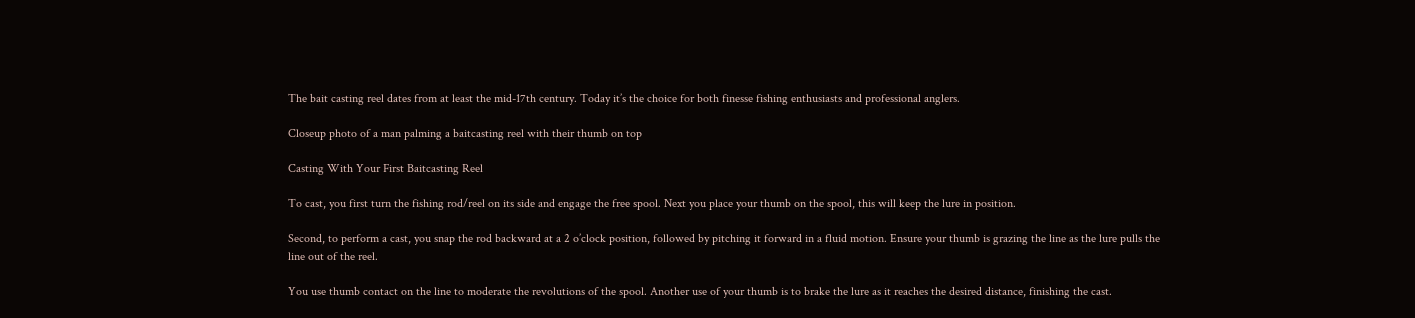The bait casting reel dates from at least the mid-17th century. Today it’s the choice for both finesse fishing enthusiasts and professional anglers.

Closeup photo of a man palming a baitcasting reel with their thumb on top

Casting With Your First Baitcasting Reel

To cast, you first turn the fishing rod/reel on its side and engage the free spool. Next you place your thumb on the spool, this will keep the lure in position.

Second, to perform a cast, you snap the rod backward at a 2 o’clock position, followed by pitching it forward in a fluid motion. Ensure your thumb is grazing the line as the lure pulls the line out of the reel.

You use thumb contact on the line to moderate the revolutions of the spool. Another use of your thumb is to brake the lure as it reaches the desired distance, finishing the cast.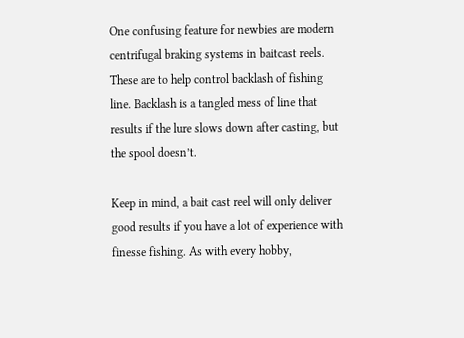One confusing feature for newbies are modern centrifugal braking systems in baitcast reels. These are to help control backlash of fishing line. Backlash is a tangled mess of line that results if the lure slows down after casting, but the spool doesn’t.

Keep in mind, a bait cast reel will only deliver good results if you have a lot of experience with finesse fishing. As with every hobby,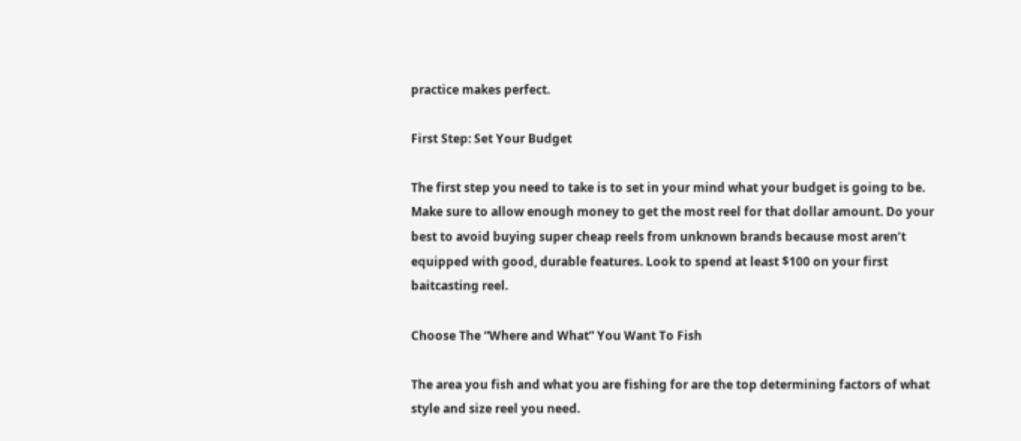practice makes perfect.

First Step: Set Your Budget

The first step you need to take is to set in your mind what your budget is going to be. Make sure to allow enough money to get the most reel for that dollar amount. Do your best to avoid buying super cheap reels from unknown brands because most aren’t equipped with good, durable features. Look to spend at least $100 on your first baitcasting reel.

Choose The “Where and What” You Want To Fish

The area you fish and what you are fishing for are the top determining factors of what style and size reel you need.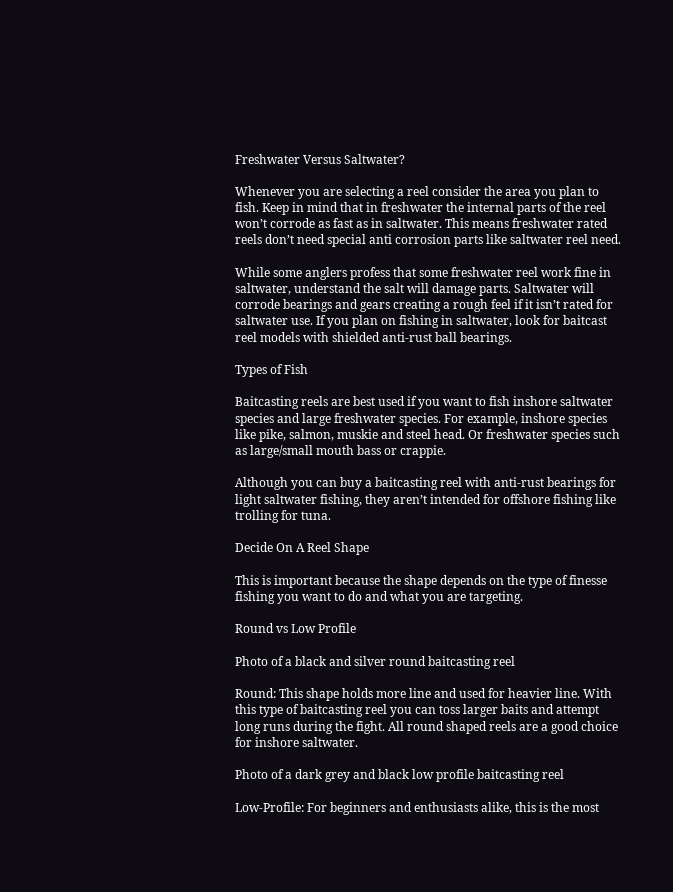Freshwater Versus Saltwater?

Whenever you are selecting a reel consider the area you plan to fish. Keep in mind that in freshwater the internal parts of the reel won’t corrode as fast as in saltwater. This means freshwater rated reels don’t need special anti corrosion parts like saltwater reel need.

While some anglers profess that some freshwater reel work fine in saltwater, understand the salt will damage parts. Saltwater will corrode bearings and gears creating a rough feel if it isn’t rated for saltwater use. If you plan on fishing in saltwater, look for baitcast reel models with shielded anti-rust ball bearings.

Types of Fish

Baitcasting reels are best used if you want to fish inshore saltwater species and large freshwater species. For example, inshore species like pike, salmon, muskie and steel head. Or freshwater species such as large/small mouth bass or crappie.

Although you can buy a baitcasting reel with anti-rust bearings for light saltwater fishing, they aren’t intended for offshore fishing like trolling for tuna.

Decide On A Reel Shape

This is important because the shape depends on the type of finesse fishing you want to do and what you are targeting.

Round vs Low Profile

Photo of a black and silver round baitcasting reel

Round: This shape holds more line and used for heavier line. With this type of baitcasting reel you can toss larger baits and attempt long runs during the fight. All round shaped reels are a good choice for inshore saltwater.

Photo of a dark grey and black low profile baitcasting reel

Low-Profile: For beginners and enthusiasts alike, this is the most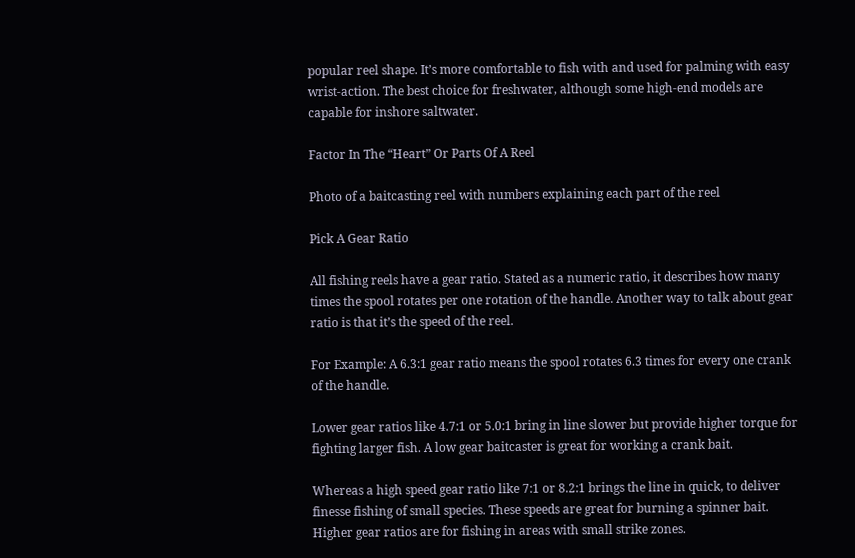popular reel shape. It’s more comfortable to fish with and used for palming with easy wrist-action. The best choice for freshwater, although some high-end models are capable for inshore saltwater.

Factor In The “Heart” Or Parts Of A Reel

Photo of a baitcasting reel with numbers explaining each part of the reel

Pick A Gear Ratio

All fishing reels have a gear ratio. Stated as a numeric ratio, it describes how many times the spool rotates per one rotation of the handle. Another way to talk about gear ratio is that it’s the speed of the reel.

For Example: A 6.3:1 gear ratio means the spool rotates 6.3 times for every one crank of the handle.

Lower gear ratios like 4.7:1 or 5.0:1 bring in line slower but provide higher torque for fighting larger fish. A low gear baitcaster is great for working a crank bait.

Whereas a high speed gear ratio like 7:1 or 8.2:1 brings the line in quick, to deliver finesse fishing of small species. These speeds are great for burning a spinner bait. Higher gear ratios are for fishing in areas with small strike zones.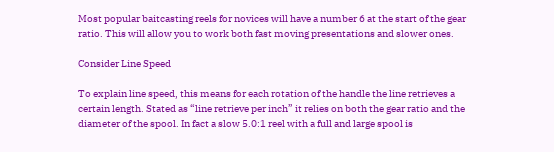Most popular baitcasting reels for novices will have a number 6 at the start of the gear ratio. This will allow you to work both fast moving presentations and slower ones.

Consider Line Speed

To explain line speed, this means for each rotation of the handle the line retrieves a certain length. Stated as “line retrieve per inch” it relies on both the gear ratio and the diameter of the spool. In fact a slow 5.0:1 reel with a full and large spool is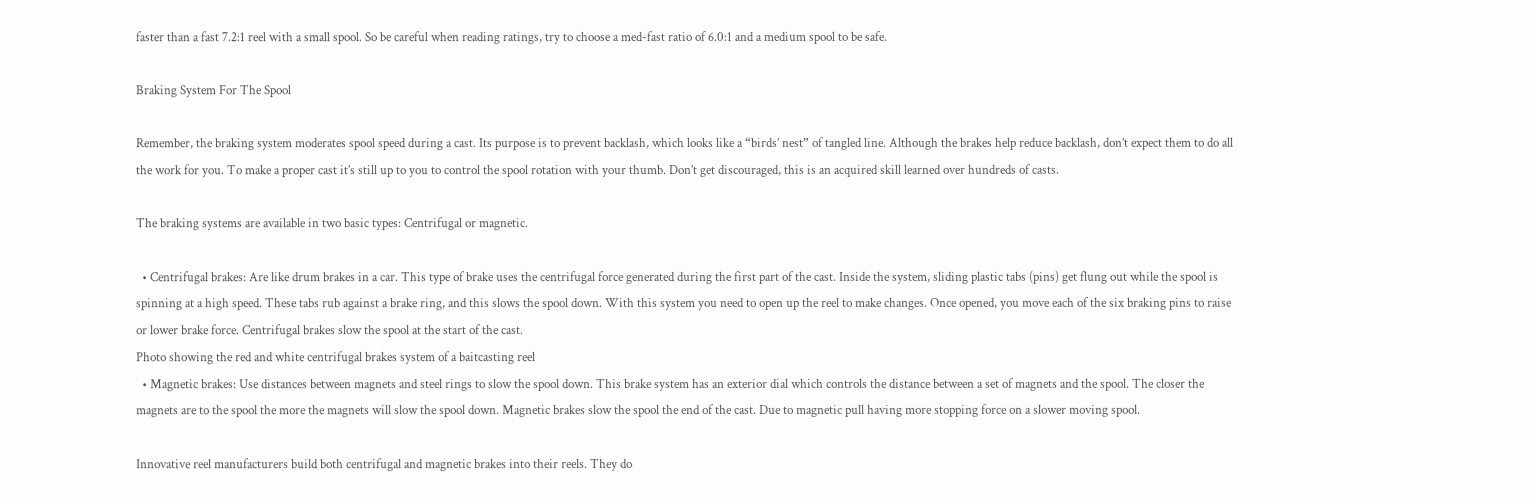faster than a fast 7.2:1 reel with a small spool. So be careful when reading ratings, try to choose a med-fast ratio of 6.0:1 and a medium spool to be safe.

Braking System For The Spool

Remember, the braking system moderates spool speed during a cast. Its purpose is to prevent backlash, which looks like a “birds’ nest” of tangled line. Although the brakes help reduce backlash, don’t expect them to do all the work for you. To make a proper cast it’s still up to you to control the spool rotation with your thumb. Don’t get discouraged, this is an acquired skill learned over hundreds of casts.

The braking systems are available in two basic types: Centrifugal or magnetic.

  • Centrifugal brakes: Are like drum brakes in a car. This type of brake uses the centrifugal force generated during the first part of the cast. Inside the system, sliding plastic tabs (pins) get flung out while the spool is spinning at a high speed. These tabs rub against a brake ring, and this slows the spool down. With this system you need to open up the reel to make changes. Once opened, you move each of the six braking pins to raise or lower brake force. Centrifugal brakes slow the spool at the start of the cast.
Photo showing the red and white centrifugal brakes system of a baitcasting reel
  • Magnetic brakes: Use distances between magnets and steel rings to slow the spool down. This brake system has an exterior dial which controls the distance between a set of magnets and the spool. The closer the magnets are to the spool the more the magnets will slow the spool down. Magnetic brakes slow the spool the end of the cast. Due to magnetic pull having more stopping force on a slower moving spool.

Innovative reel manufacturers build both centrifugal and magnetic brakes into their reels. They do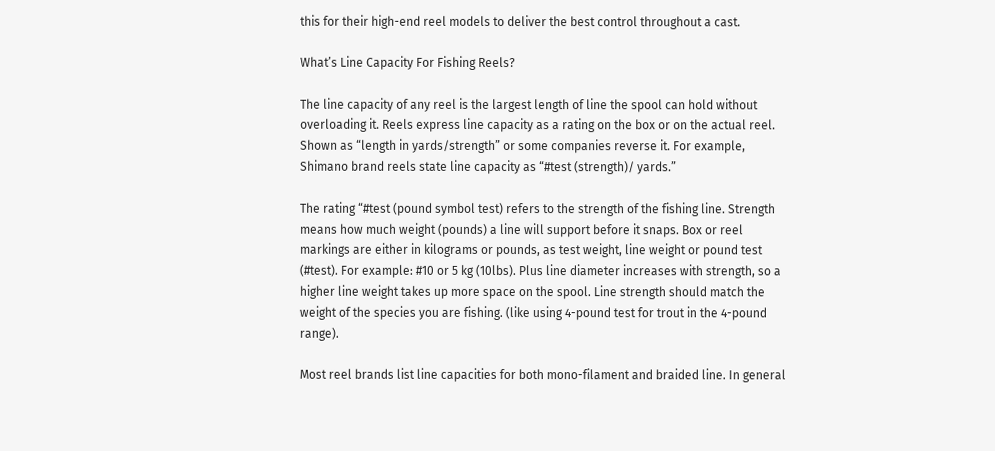this for their high-end reel models to deliver the best control throughout a cast.

What’s Line Capacity For Fishing Reels?

The line capacity of any reel is the largest length of line the spool can hold without overloading it. Reels express line capacity as a rating on the box or on the actual reel. Shown as “length in yards/strength” or some companies reverse it. For example, Shimano brand reels state line capacity as “#test (strength)/ yards.”

The rating “#test (pound symbol test) refers to the strength of the fishing line. Strength means how much weight (pounds) a line will support before it snaps. Box or reel markings are either in kilograms or pounds, as test weight, line weight or pound test (#test). For example: #10 or 5 kg (10lbs). Plus line diameter increases with strength, so a higher line weight takes up more space on the spool. Line strength should match the weight of the species you are fishing. (like using 4-pound test for trout in the 4-pound range).

Most reel brands list line capacities for both mono-filament and braided line. In general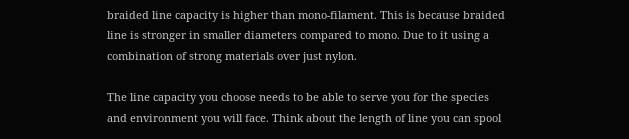braided line capacity is higher than mono-filament. This is because braided line is stronger in smaller diameters compared to mono. Due to it using a combination of strong materials over just nylon.

The line capacity you choose needs to be able to serve you for the species and environment you will face. Think about the length of line you can spool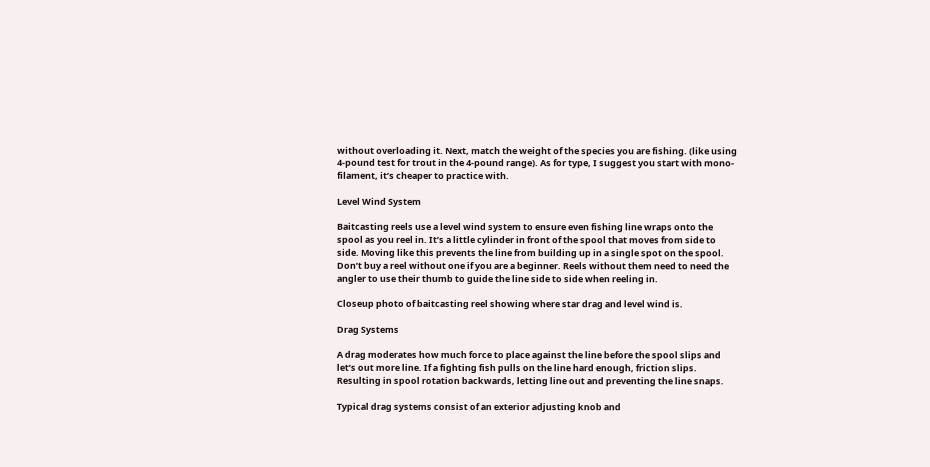without overloading it. Next, match the weight of the species you are fishing. (like using 4-pound test for trout in the 4-pound range). As for type, I suggest you start with mono-filament, it’s cheaper to practice with.

Level Wind System

Baitcasting reels use a level wind system to ensure even fishing line wraps onto the spool as you reel in. It’s a little cylinder in front of the spool that moves from side to side. Moving like this prevents the line from building up in a single spot on the spool. Don’t buy a reel without one if you are a beginner. Reels without them need to need the angler to use their thumb to guide the line side to side when reeling in.

Closeup photo of baitcasting reel showing where star drag and level wind is.

Drag Systems

A drag moderates how much force to place against the line before the spool slips and let’s out more line. If a fighting fish pulls on the line hard enough, friction slips. Resulting in spool rotation backwards, letting line out and preventing the line snaps.

Typical drag systems consist of an exterior adjusting knob and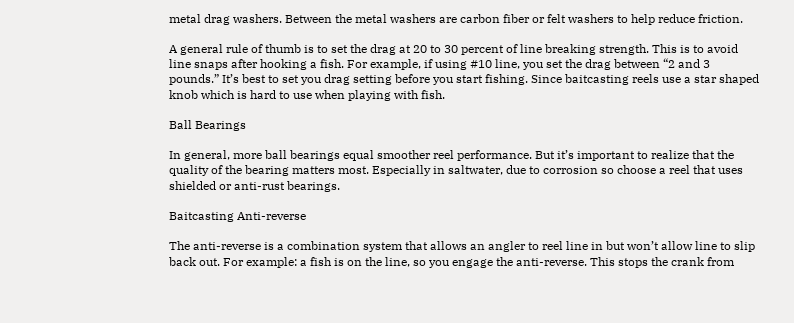metal drag washers. Between the metal washers are carbon fiber or felt washers to help reduce friction.

A general rule of thumb is to set the drag at 20 to 30 percent of line breaking strength. This is to avoid line snaps after hooking a fish. For example, if using #10 line, you set the drag between “2 and 3 pounds.” It’s best to set you drag setting before you start fishing. Since baitcasting reels use a star shaped knob which is hard to use when playing with fish.

Ball Bearings

In general, more ball bearings equal smoother reel performance. But it’s important to realize that the quality of the bearing matters most. Especially in saltwater, due to corrosion so choose a reel that uses shielded or anti-rust bearings.

Baitcasting Anti-reverse

The anti-reverse is a combination system that allows an angler to reel line in but won’t allow line to slip back out. For example: a fish is on the line, so you engage the anti-reverse. This stops the crank from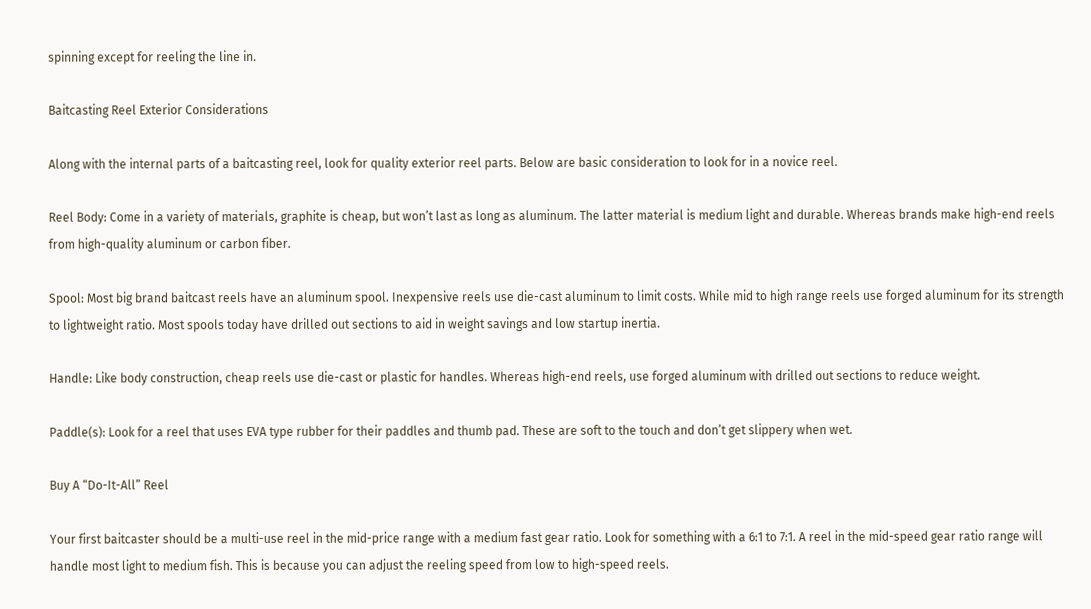spinning except for reeling the line in.

Baitcasting Reel Exterior Considerations

Along with the internal parts of a baitcasting reel, look for quality exterior reel parts. Below are basic consideration to look for in a novice reel.

Reel Body: Come in a variety of materials, graphite is cheap, but won’t last as long as aluminum. The latter material is medium light and durable. Whereas brands make high-end reels from high-quality aluminum or carbon fiber.

Spool: Most big brand baitcast reels have an aluminum spool. Inexpensive reels use die-cast aluminum to limit costs. While mid to high range reels use forged aluminum for its strength to lightweight ratio. Most spools today have drilled out sections to aid in weight savings and low startup inertia.

Handle: Like body construction, cheap reels use die-cast or plastic for handles. Whereas high-end reels, use forged aluminum with drilled out sections to reduce weight.

Paddle(s): Look for a reel that uses EVA type rubber for their paddles and thumb pad. These are soft to the touch and don’t get slippery when wet.

Buy A “Do-It-All” Reel

Your first baitcaster should be a multi-use reel in the mid-price range with a medium fast gear ratio. Look for something with a 6:1 to 7:1. A reel in the mid-speed gear ratio range will handle most light to medium fish. This is because you can adjust the reeling speed from low to high-speed reels.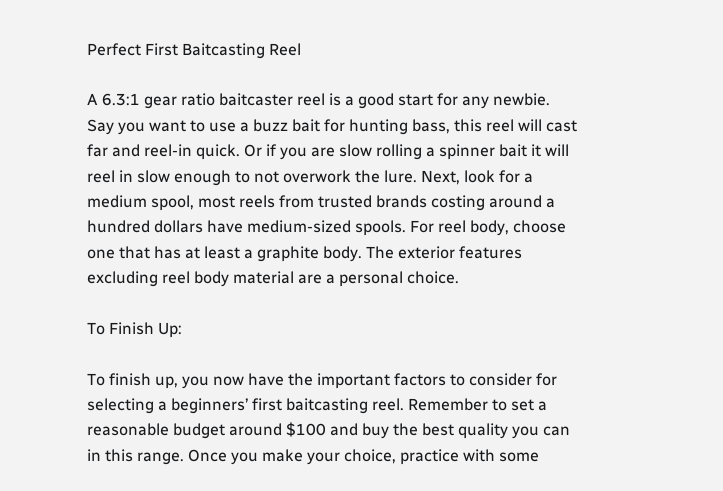Perfect First Baitcasting Reel

A 6.3:1 gear ratio baitcaster reel is a good start for any newbie. Say you want to use a buzz bait for hunting bass, this reel will cast far and reel-in quick. Or if you are slow rolling a spinner bait it will reel in slow enough to not overwork the lure. Next, look for a medium spool, most reels from trusted brands costing around a hundred dollars have medium-sized spools. For reel body, choose one that has at least a graphite body. The exterior features excluding reel body material are a personal choice.

To Finish Up:

To finish up, you now have the important factors to consider for selecting a beginners’ first baitcasting reel. Remember to set a reasonable budget around $100 and buy the best quality you can in this range. Once you make your choice, practice with some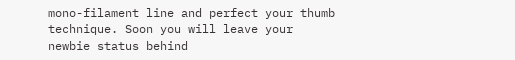mono-filament line and perfect your thumb technique. Soon you will leave your newbie status behind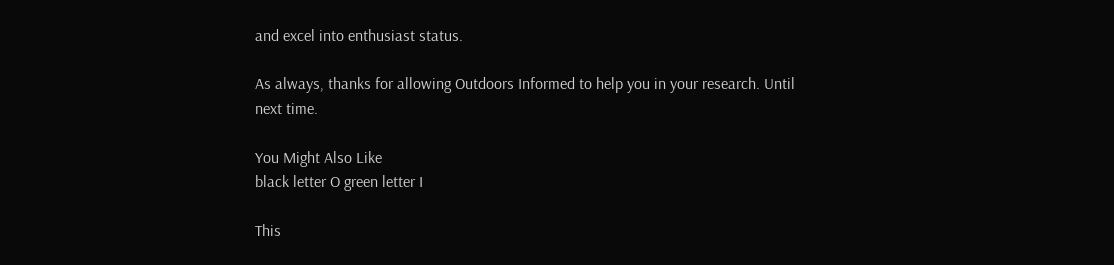and excel into enthusiast status.

As always, thanks for allowing Outdoors Informed to help you in your research. Until next time.

You Might Also Like
black letter O green letter I

This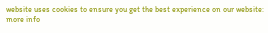website uses cookies to ensure you get the best experience on our website: more info